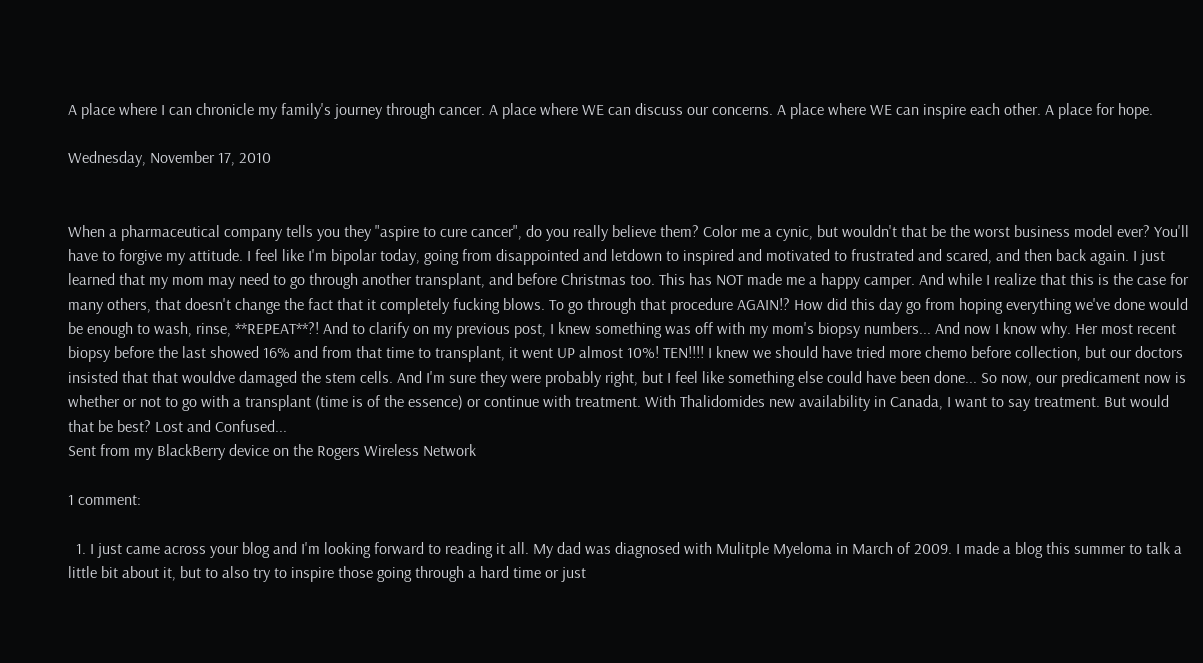A place where I can chronicle my family's journey through cancer. A place where WE can discuss our concerns. A place where WE can inspire each other. A place for hope.

Wednesday, November 17, 2010


When a pharmaceutical company tells you they "aspire to cure cancer", do you really believe them? Color me a cynic, but wouldn't that be the worst business model ever? You'll have to forgive my attitude. I feel like I'm bipolar today, going from disappointed and letdown to inspired and motivated to frustrated and scared, and then back again. I just learned that my mom may need to go through another transplant, and before Christmas too. This has NOT made me a happy camper. And while I realize that this is the case for many others, that doesn't change the fact that it completely fucking blows. To go through that procedure AGAIN!? How did this day go from hoping everything we've done would be enough to wash, rinse, **REPEAT**?! And to clarify on my previous post, I knew something was off with my mom's biopsy numbers... And now I know why. Her most recent biopsy before the last showed 16% and from that time to transplant, it went UP almost 10%! TEN!!!! I knew we should have tried more chemo before collection, but our doctors insisted that that wouldve damaged the stem cells. And I'm sure they were probably right, but I feel like something else could have been done... So now, our predicament now is whether or not to go with a transplant (time is of the essence) or continue with treatment. With Thalidomides new availability in Canada, I want to say treatment. But would that be best? Lost and Confused...
Sent from my BlackBerry device on the Rogers Wireless Network

1 comment:

  1. I just came across your blog and I'm looking forward to reading it all. My dad was diagnosed with Mulitple Myeloma in March of 2009. I made a blog this summer to talk a little bit about it, but to also try to inspire those going through a hard time or just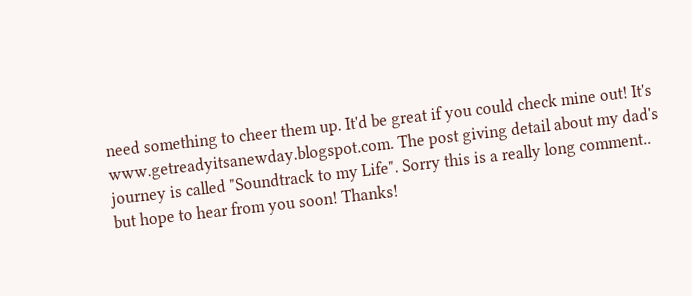need something to cheer them up. It'd be great if you could check mine out! It's www.getreadyitsanewday.blogspot.com. The post giving detail about my dad's journey is called "Soundtrack to my Life". Sorry this is a really long comment.. but hope to hear from you soon! Thanks!